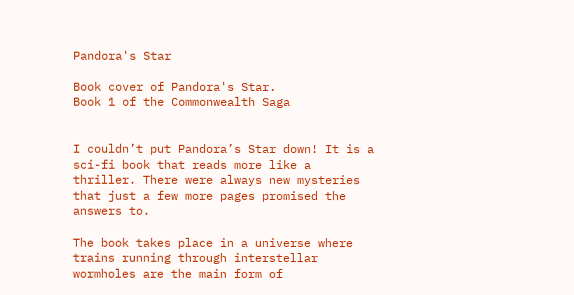Pandora's Star

Book cover of Pandora's Star.
Book 1 of the Commonwealth Saga


I couldn’t put Pandora’s Star down! It is a sci-fi book that reads more like a thriller. There were always new mysteries that just a few more pages promised the answers to.

The book takes place in a universe where trains running through interstellar wormholes are the main form of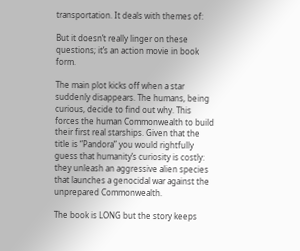transportation. It deals with themes of:

But it doesn’t really linger on these questions; it’s an action movie in book form.

The main plot kicks off when a star suddenly disappears. The humans, being curious, decide to find out why. This forces the human Commonwealth to build their first real starships. Given that the title is “Pandora” you would rightfully guess that humanity’s curiosity is costly: they unleash an aggressive alien species that launches a genocidal war against the unprepared Commonwealth.

The book is LONG but the story keeps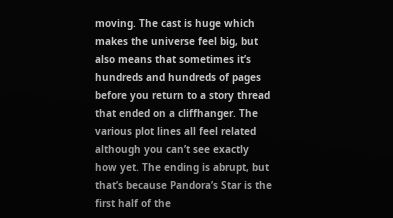moving. The cast is huge which makes the universe feel big, but also means that sometimes it’s hundreds and hundreds of pages before you return to a story thread that ended on a cliffhanger. The various plot lines all feel related although you can’t see exactly how yet. The ending is abrupt, but that’s because Pandora’s Star is the first half of the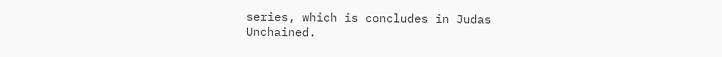series, which is concludes in Judas Unchained.